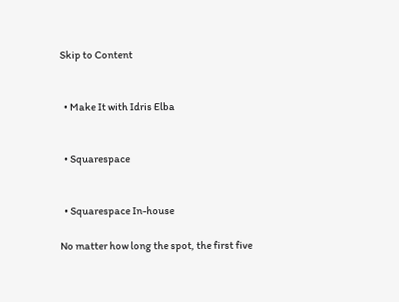Skip to Content


  • Make It with Idris Elba


  • Squarespace


  • Squarespace In-house

No matter how long the spot, the first five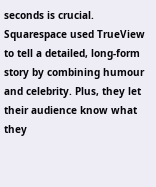seconds is crucial. Squarespace used TrueView to tell a detailed, long-form story by combining humour and celebrity. Plus, they let their audience know what they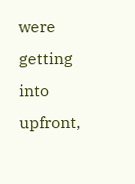were getting into upfront,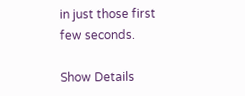in just those first few seconds.

Show Details